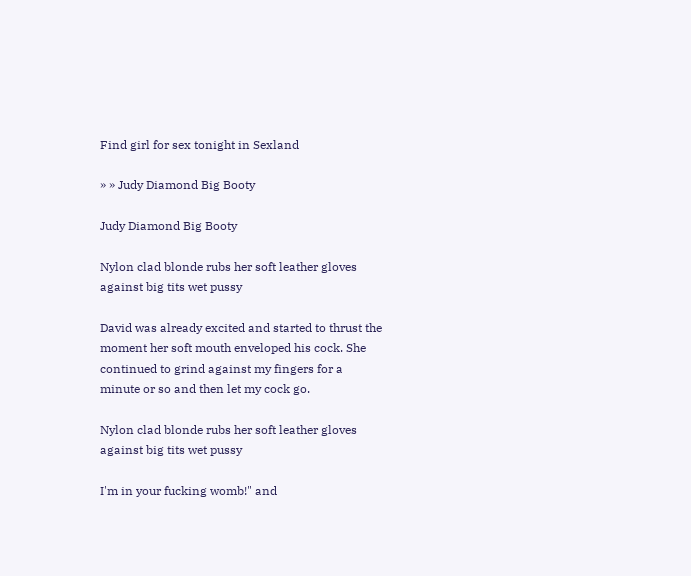Find girl for sex tonight in Sexland

» » Judy Diamond Big Booty

Judy Diamond Big Booty

Nylon clad blonde rubs her soft leather gloves against big tits wet pussy

David was already excited and started to thrust the moment her soft mouth enveloped his cock. She continued to grind against my fingers for a minute or so and then let my cock go.

Nylon clad blonde rubs her soft leather gloves against big tits wet pussy

I'm in your fucking womb!" and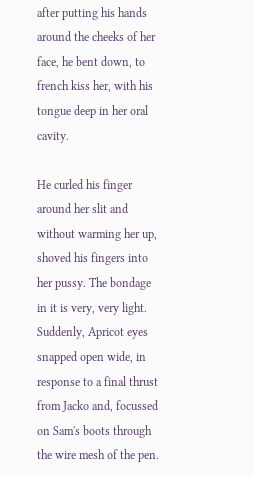after putting his hands around the cheeks of her face, he bent down, to french kiss her, with his tongue deep in her oral cavity.

He curled his finger around her slit and without warming her up, shoved his fingers into her pussy. The bondage in it is very, very light. Suddenly, Apricot eyes snapped open wide, in response to a final thrust from Jacko and, focussed on Sam's boots through the wire mesh of the pen.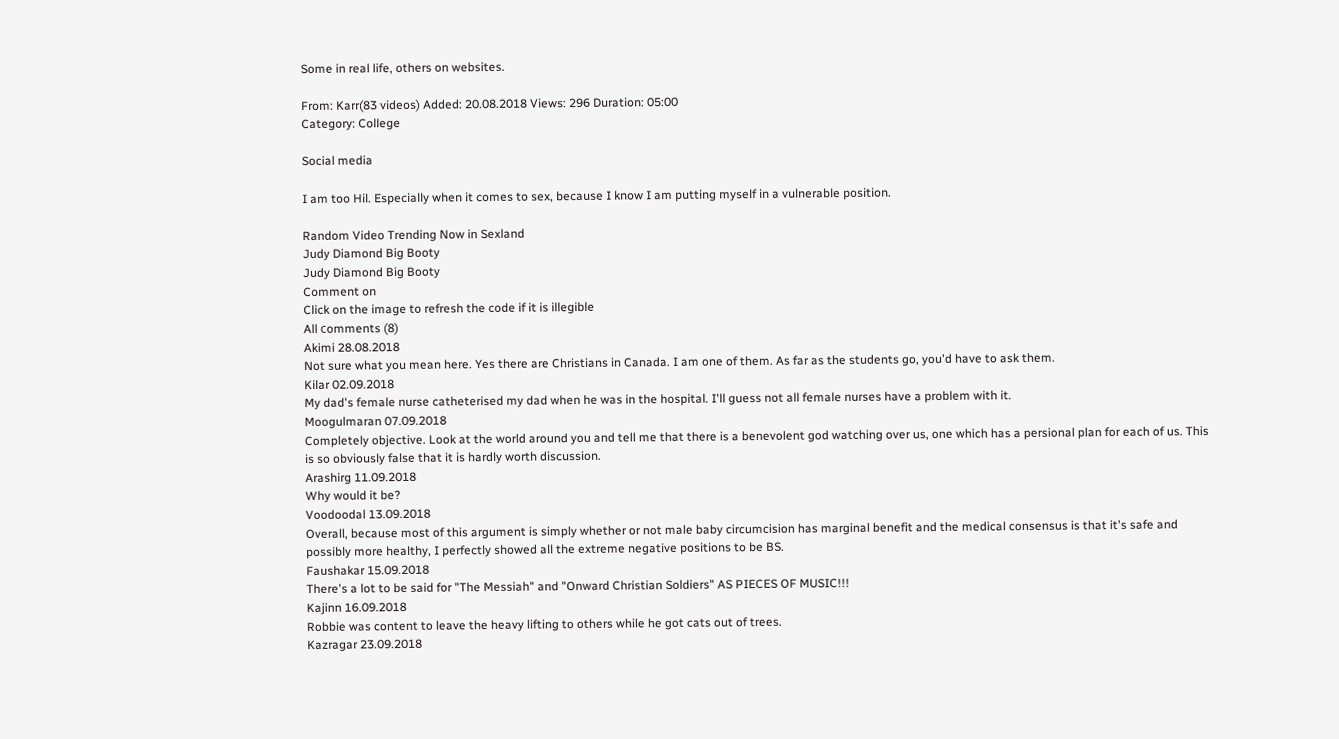Some in real life, others on websites.

From: Karr(83 videos) Added: 20.08.2018 Views: 296 Duration: 05:00
Category: College

Social media

I am too Hil. Especially when it comes to sex, because I know I am putting myself in a vulnerable position.

Random Video Trending Now in Sexland
Judy Diamond Big Booty
Judy Diamond Big Booty
Comment on
Click on the image to refresh the code if it is illegible
All сomments (8)
Akimi 28.08.2018
Not sure what you mean here. Yes there are Christians in Canada. I am one of them. As far as the students go, you'd have to ask them.
Kilar 02.09.2018
My dad's female nurse catheterised my dad when he was in the hospital. I'll guess not all female nurses have a problem with it.
Moogulmaran 07.09.2018
Completely objective. Look at the world around you and tell me that there is a benevolent god watching over us, one which has a persional plan for each of us. This is so obviously false that it is hardly worth discussion.
Arashirg 11.09.2018
Why would it be?
Voodoodal 13.09.2018
Overall, because most of this argument is simply whether or not male baby circumcision has marginal benefit and the medical consensus is that it's safe and possibly more healthy, I perfectly showed all the extreme negative positions to be BS.
Faushakar 15.09.2018
There's a lot to be said for "The Messiah" and "Onward Christian Soldiers" AS PIECES OF MUSIC!!!
Kajinn 16.09.2018
Robbie was content to leave the heavy lifting to others while he got cats out of trees.
Kazragar 23.09.2018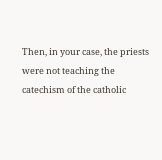Then, in your case, the priests were not teaching the catechism of the catholic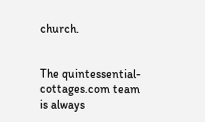church.


The quintessential-cottages.com team is always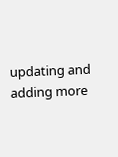updating and adding more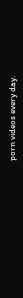porn videos every day.